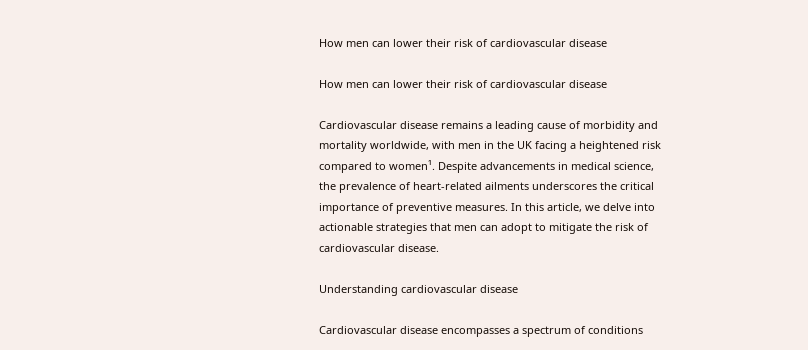How men can lower their risk of cardiovascular disease

How men can lower their risk of cardiovascular disease

Cardiovascular disease remains a leading cause of morbidity and mortality worldwide, with men in the UK facing a heightened risk compared to women¹. Despite advancements in medical science, the prevalence of heart-related ailments underscores the critical importance of preventive measures. In this article, we delve into actionable strategies that men can adopt to mitigate the risk of cardiovascular disease.

Understanding cardiovascular disease

Cardiovascular disease encompasses a spectrum of conditions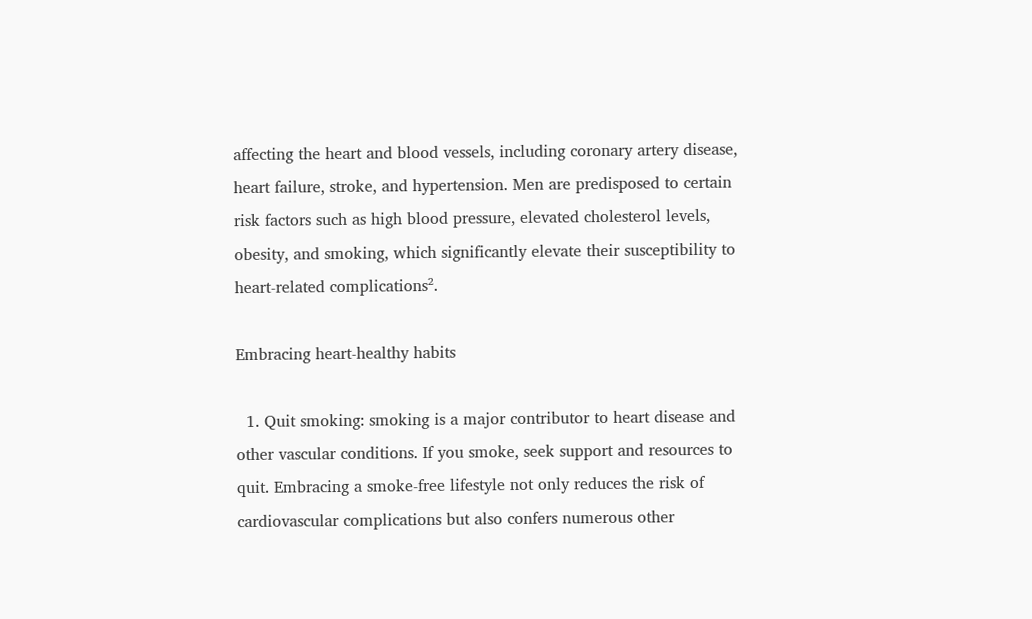affecting the heart and blood vessels, including coronary artery disease, heart failure, stroke, and hypertension. Men are predisposed to certain risk factors such as high blood pressure, elevated cholesterol levels, obesity, and smoking, which significantly elevate their susceptibility to heart-related complications².

Embracing heart-healthy habits

  1. Quit smoking: smoking is a major contributor to heart disease and other vascular conditions. If you smoke, seek support and resources to quit. Embracing a smoke-free lifestyle not only reduces the risk of cardiovascular complications but also confers numerous other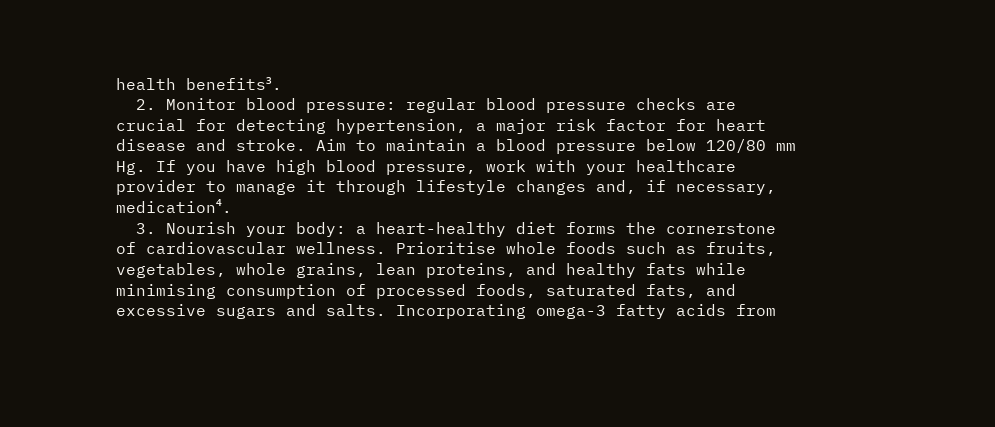health benefits³.
  2. Monitor blood pressure: regular blood pressure checks are crucial for detecting hypertension, a major risk factor for heart disease and stroke. Aim to maintain a blood pressure below 120/80 mm Hg. If you have high blood pressure, work with your healthcare provider to manage it through lifestyle changes and, if necessary, medication⁴.
  3. Nourish your body: a heart-healthy diet forms the cornerstone of cardiovascular wellness. Prioritise whole foods such as fruits, vegetables, whole grains, lean proteins, and healthy fats while minimising consumption of processed foods, saturated fats, and excessive sugars and salts. Incorporating omega-3 fatty acids from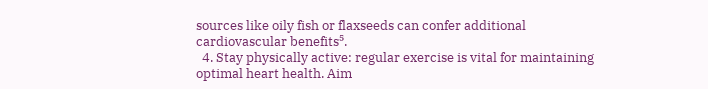sources like oily fish or flaxseeds can confer additional cardiovascular benefits⁵.
  4. Stay physically active: regular exercise is vital for maintaining optimal heart health. Aim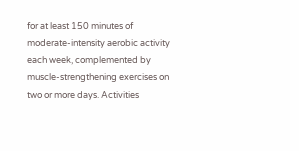for at least 150 minutes of moderate-intensity aerobic activity each week, complemented by muscle-strengthening exercises on two or more days. Activities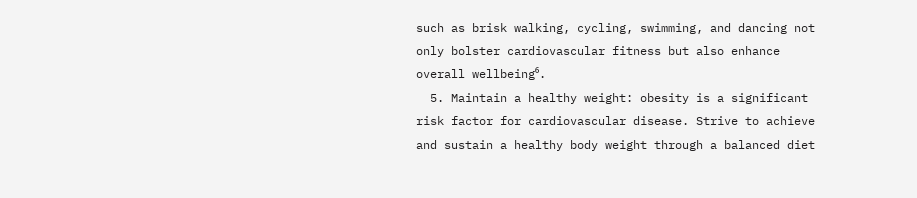such as brisk walking, cycling, swimming, and dancing not only bolster cardiovascular fitness but also enhance overall wellbeing⁶.
  5. Maintain a healthy weight: obesity is a significant risk factor for cardiovascular disease. Strive to achieve and sustain a healthy body weight through a balanced diet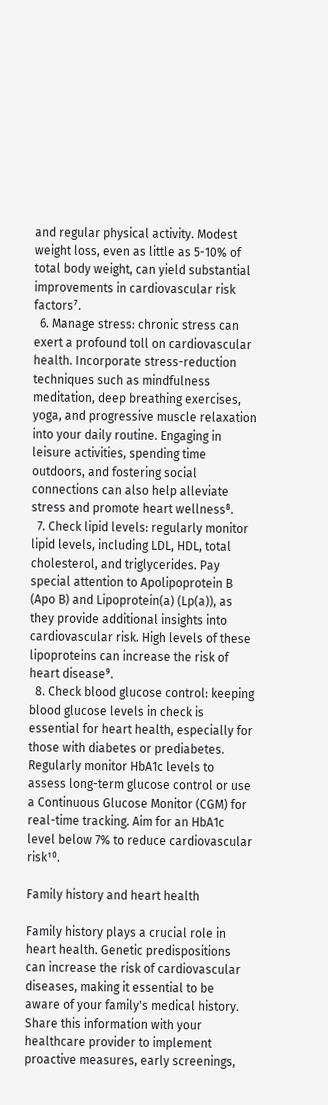and regular physical activity. Modest weight loss, even as little as 5-10% of total body weight, can yield substantial improvements in cardiovascular risk factors⁷.
  6. Manage stress: chronic stress can exert a profound toll on cardiovascular health. Incorporate stress-reduction techniques such as mindfulness meditation, deep breathing exercises, yoga, and progressive muscle relaxation into your daily routine. Engaging in leisure activities, spending time outdoors, and fostering social connections can also help alleviate stress and promote heart wellness⁸.
  7. Check lipid levels: regularly monitor lipid levels, including LDL, HDL, total cholesterol, and triglycerides. Pay special attention to Apolipoprotein B (Apo B) and Lipoprotein(a) (Lp(a)), as they provide additional insights into cardiovascular risk. High levels of these lipoproteins can increase the risk of heart disease⁹.
  8. Check blood glucose control: keeping blood glucose levels in check is essential for heart health, especially for those with diabetes or prediabetes. Regularly monitor HbA1c levels to assess long-term glucose control or use a Continuous Glucose Monitor (CGM) for real-time tracking. Aim for an HbA1c level below 7% to reduce cardiovascular risk¹⁰.

Family history and heart health

Family history plays a crucial role in heart health. Genetic predispositions can increase the risk of cardiovascular diseases, making it essential to be aware of your family's medical history. Share this information with your healthcare provider to implement proactive measures, early screenings,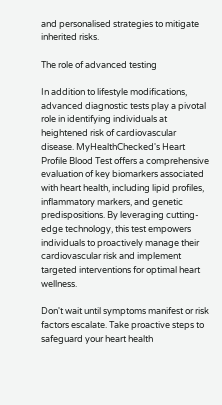and personalised strategies to mitigate inherited risks.

The role of advanced testing

In addition to lifestyle modifications, advanced diagnostic tests play a pivotal role in identifying individuals at heightened risk of cardiovascular disease. MyHealthChecked's Heart Profile Blood Test offers a comprehensive evaluation of key biomarkers associated with heart health, including lipid profiles, inflammatory markers, and genetic predispositions. By leveraging cutting-edge technology, this test empowers individuals to proactively manage their cardiovascular risk and implement targeted interventions for optimal heart wellness.

Don't wait until symptoms manifest or risk factors escalate. Take proactive steps to safeguard your heart health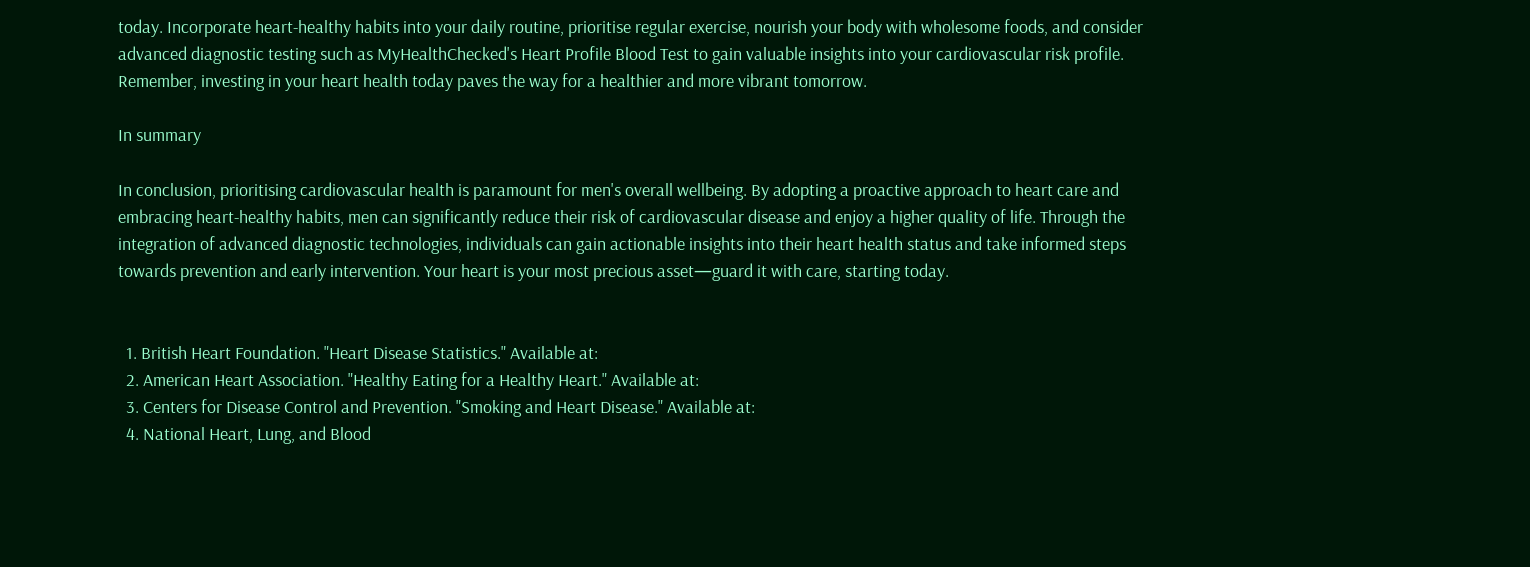today. Incorporate heart-healthy habits into your daily routine, prioritise regular exercise, nourish your body with wholesome foods, and consider advanced diagnostic testing such as MyHealthChecked's Heart Profile Blood Test to gain valuable insights into your cardiovascular risk profile. Remember, investing in your heart health today paves the way for a healthier and more vibrant tomorrow.

In summary

In conclusion, prioritising cardiovascular health is paramount for men's overall wellbeing. By adopting a proactive approach to heart care and embracing heart-healthy habits, men can significantly reduce their risk of cardiovascular disease and enjoy a higher quality of life. Through the integration of advanced diagnostic technologies, individuals can gain actionable insights into their heart health status and take informed steps towards prevention and early intervention. Your heart is your most precious asset—guard it with care, starting today.


  1. British Heart Foundation. "Heart Disease Statistics." Available at:
  2. American Heart Association. "Healthy Eating for a Healthy Heart." Available at:
  3. Centers for Disease Control and Prevention. "Smoking and Heart Disease." Available at:
  4. National Heart, Lung, and Blood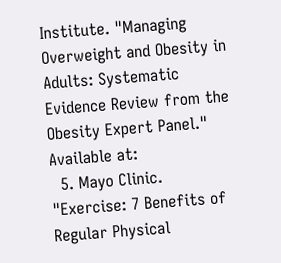Institute. "Managing Overweight and Obesity in Adults: Systematic Evidence Review from the Obesity Expert Panel." Available at:
  5. Mayo Clinic. "Exercise: 7 Benefits of Regular Physical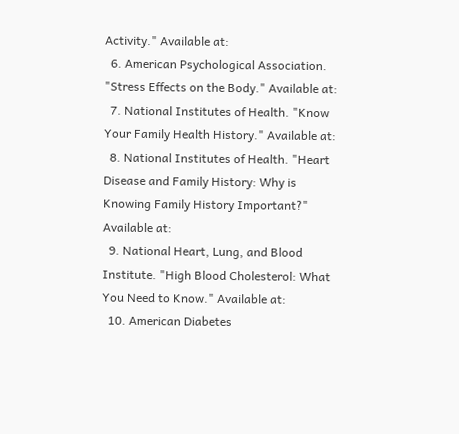Activity." Available at:
  6. American Psychological Association. "Stress Effects on the Body." Available at:
  7. National Institutes of Health. "Know Your Family Health History." Available at:
  8. National Institutes of Health. "Heart Disease and Family History: Why is Knowing Family History Important?" Available at:
  9. National Heart, Lung, and Blood Institute. "High Blood Cholesterol: What You Need to Know." Available at:
  10. American Diabetes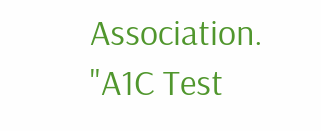Association. "A1C Test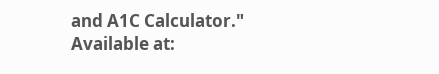and A1C Calculator." Available at: